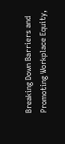Breaking Down Barriers and Promoting Workplace Equity,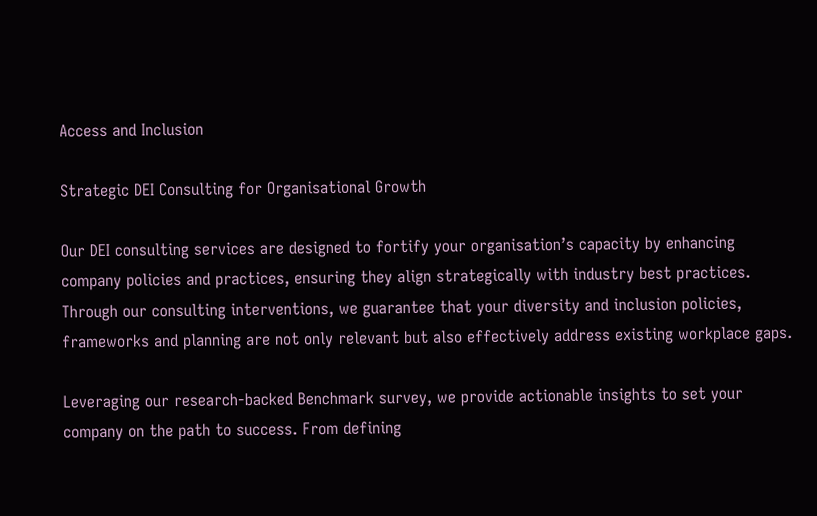Access and Inclusion

Strategic DEI Consulting for Organisational Growth

Our DEI consulting services are designed to fortify your organisation’s capacity by enhancing company policies and practices, ensuring they align strategically with industry best practices. Through our consulting interventions, we guarantee that your diversity and inclusion policies, frameworks and planning are not only relevant but also effectively address existing workplace gaps.

Leveraging our research-backed Benchmark survey, we provide actionable insights to set your company on the path to success. From defining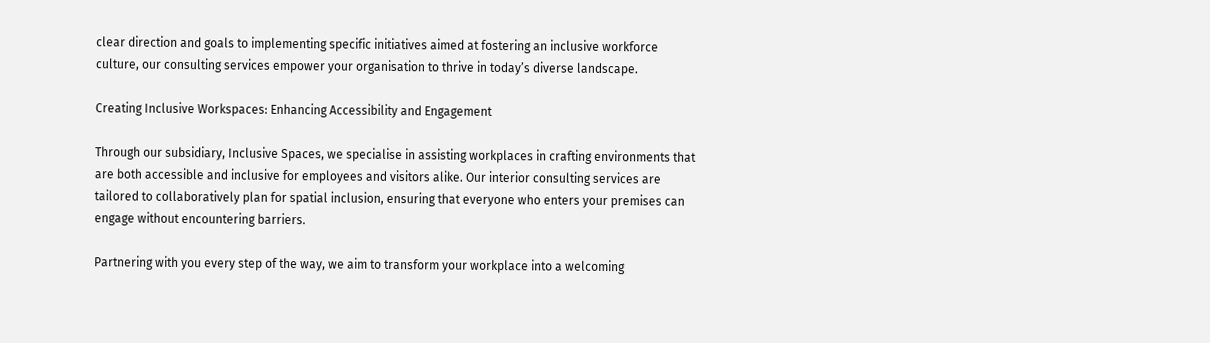clear direction and goals to implementing specific initiatives aimed at fostering an inclusive workforce culture, our consulting services empower your organisation to thrive in today’s diverse landscape.

Creating Inclusive Workspaces: Enhancing Accessibility and Engagement

Through our subsidiary, Inclusive Spaces, we specialise in assisting workplaces in crafting environments that are both accessible and inclusive for employees and visitors alike. Our interior consulting services are tailored to collaboratively plan for spatial inclusion, ensuring that everyone who enters your premises can engage without encountering barriers.

Partnering with you every step of the way, we aim to transform your workplace into a welcoming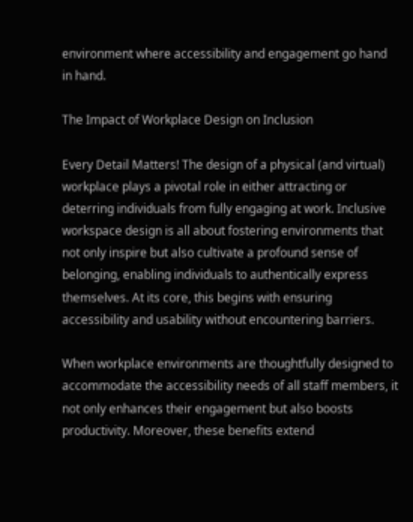environment where accessibility and engagement go hand in hand.

The Impact of Workplace Design on Inclusion

Every Detail Matters! The design of a physical (and virtual) workplace plays a pivotal role in either attracting or deterring individuals from fully engaging at work. Inclusive workspace design is all about fostering environments that not only inspire but also cultivate a profound sense of belonging, enabling individuals to authentically express themselves. At its core, this begins with ensuring accessibility and usability without encountering barriers.

When workplace environments are thoughtfully designed to accommodate the accessibility needs of all staff members, it not only enhances their engagement but also boosts productivity. Moreover, these benefits extend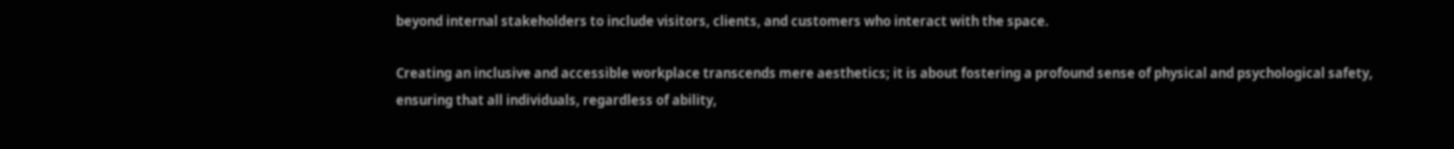beyond internal stakeholders to include visitors, clients, and customers who interact with the space.

Creating an inclusive and accessible workplace transcends mere aesthetics; it is about fostering a profound sense of physical and psychological safety, ensuring that all individuals, regardless of ability,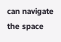can navigate the space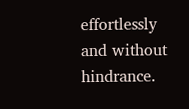effortlessly and without hindrance.